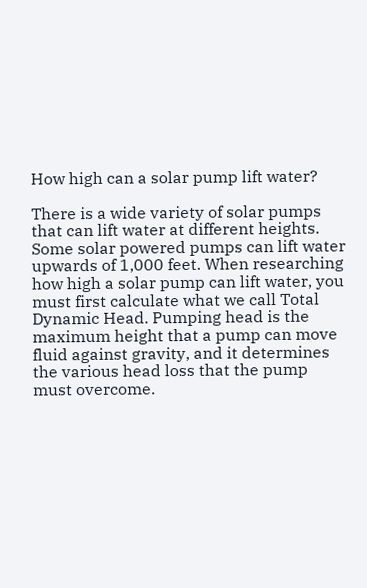How high can a solar pump lift water?

There is a wide variety of solar pumps that can lift water at different heights. Some solar powered pumps can lift water upwards of 1,000 feet. When researching how high a solar pump can lift water, you must first calculate what we call Total Dynamic Head. Pumping head is the maximum height that a pump can move fluid against gravity, and it determines the various head loss that the pump must overcome.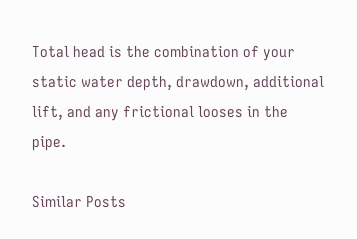Total head is the combination of your static water depth, drawdown, additional lift, and any frictional looses in the pipe.

Similar Posts